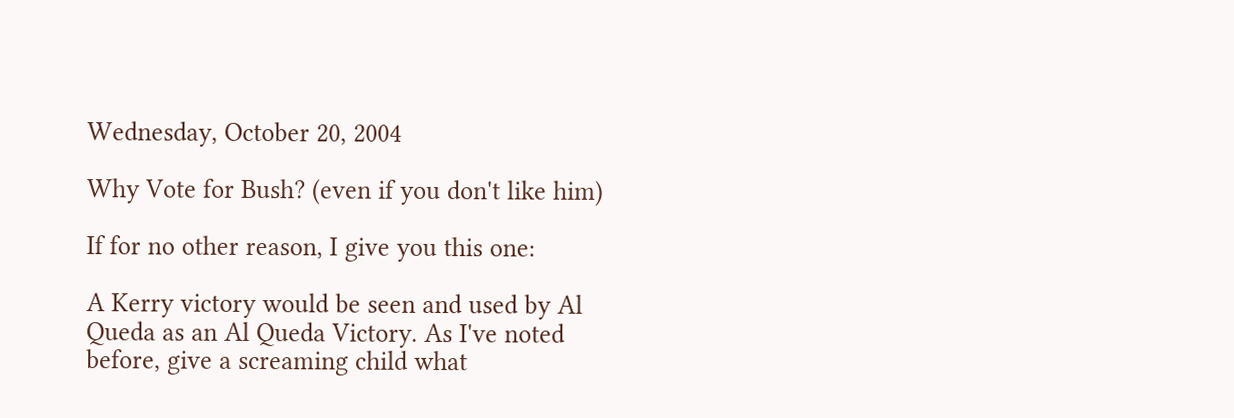Wednesday, October 20, 2004

Why Vote for Bush? (even if you don't like him)

If for no other reason, I give you this one:

A Kerry victory would be seen and used by Al Queda as an Al Queda Victory. As I've noted before, give a screaming child what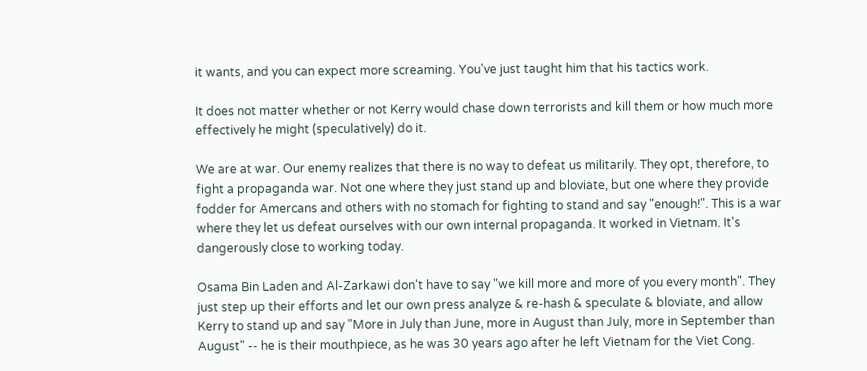it wants, and you can expect more screaming. You've just taught him that his tactics work.

It does not matter whether or not Kerry would chase down terrorists and kill them or how much more effectively he might (speculatively) do it.

We are at war. Our enemy realizes that there is no way to defeat us militarily. They opt, therefore, to fight a propaganda war. Not one where they just stand up and bloviate, but one where they provide fodder for Amercans and others with no stomach for fighting to stand and say "enough!". This is a war where they let us defeat ourselves with our own internal propaganda. It worked in Vietnam. It's dangerously close to working today.

Osama Bin Laden and Al-Zarkawi don't have to say "we kill more and more of you every month". They just step up their efforts and let our own press analyze & re-hash & speculate & bloviate, and allow Kerry to stand up and say "More in July than June, more in August than July, more in September than August" -- he is their mouthpiece, as he was 30 years ago after he left Vietnam for the Viet Cong.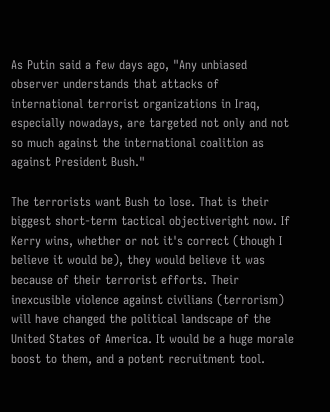As Putin said a few days ago, "Any unbiased observer understands that attacks of international terrorist organizations in Iraq, especially nowadays, are targeted not only and not so much against the international coalition as against President Bush."

The terrorists want Bush to lose. That is their biggest short-term tactical objectiveright now. If Kerry wins, whether or not it's correct (though I believe it would be), they would believe it was because of their terrorist efforts. Their inexcusible violence against civilians (terrorism) will have changed the political landscape of the United States of America. It would be a huge morale boost to them, and a potent recruitment tool.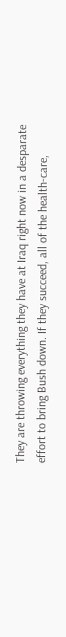They are throwing everything they have at Iraq right now in a desparate effort to bring Bush down. If they succeed, all of the health-care,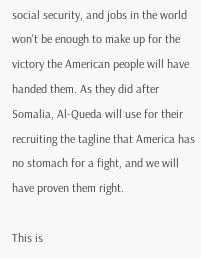social security, and jobs in the world won't be enough to make up for the victory the American people will have handed them. As they did after Somalia, Al-Queda will use for their recruiting the tagline that America has no stomach for a fight, and we will have proven them right.

This is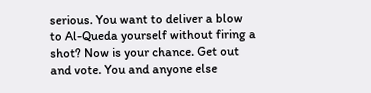serious. You want to deliver a blow to Al-Queda yourself without firing a shot? Now is your chance. Get out and vote. You and anyone else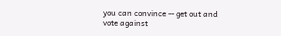you can convince -- get out and vote against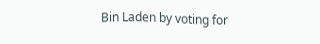Bin Laden by voting for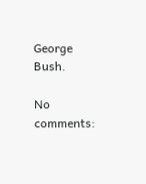George Bush.

No comments: